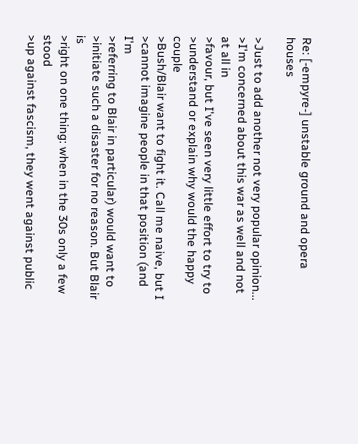Re: [-empyre-] unstable ground and opera houses

>Just to add another not very popular opinion...
>I'm concerned about this war as well and not at all in
>favour, but I've seen very little effort to try to
>understand or explain why would the happy couple
>Bush/Blair want to fight it. Call me naive, but I
>cannot imagine people in that position (and I'm
>referring to Blair in particular) would want to
>initiate such a disaster for no reason. But Blair is
>right on one thing: when in the 30s only a few stood
>up against fascism, they went against public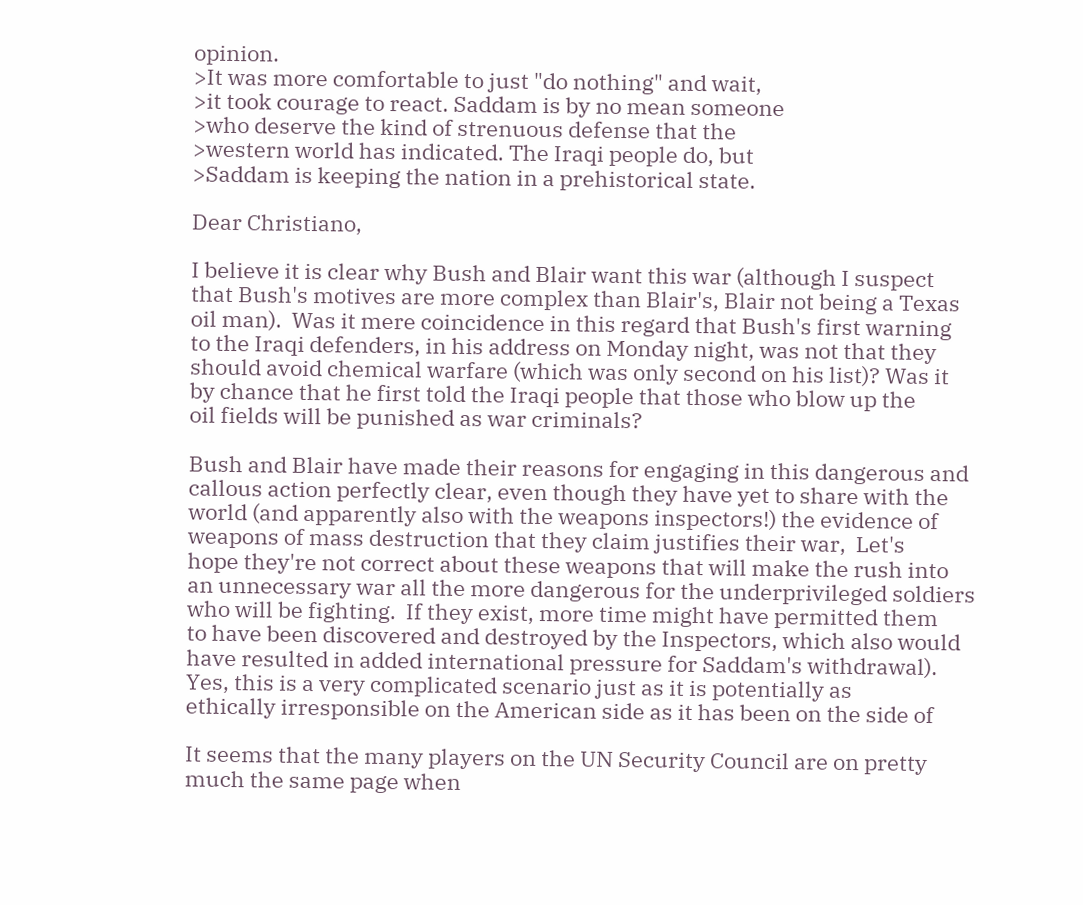opinion.
>It was more comfortable to just "do nothing" and wait,
>it took courage to react. Saddam is by no mean someone
>who deserve the kind of strenuous defense that the
>western world has indicated. The Iraqi people do, but
>Saddam is keeping the nation in a prehistorical state.

Dear Christiano,

I believe it is clear why Bush and Blair want this war (although I suspect
that Bush's motives are more complex than Blair's, Blair not being a Texas
oil man).  Was it mere coincidence in this regard that Bush's first warning
to the Iraqi defenders, in his address on Monday night, was not that they
should avoid chemical warfare (which was only second on his list)? Was it
by chance that he first told the Iraqi people that those who blow up the
oil fields will be punished as war criminals?

Bush and Blair have made their reasons for engaging in this dangerous and
callous action perfectly clear, even though they have yet to share with the
world (and apparently also with the weapons inspectors!) the evidence of
weapons of mass destruction that they claim justifies their war,  Let's
hope they're not correct about these weapons that will make the rush into
an unnecessary war all the more dangerous for the underprivileged soldiers
who will be fighting.  If they exist, more time might have permitted them
to have been discovered and destroyed by the Inspectors, which also would
have resulted in added international pressure for Saddam's withdrawal).
Yes, this is a very complicated scenario just as it is potentially as
ethically irresponsible on the American side as it has been on the side of

It seems that the many players on the UN Security Council are on pretty
much the same page when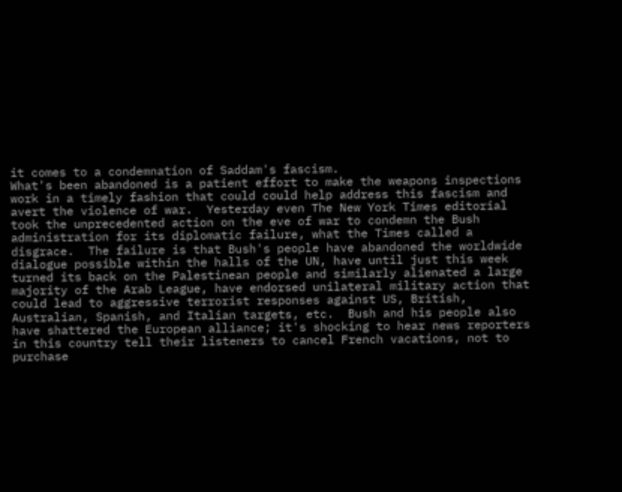it comes to a condemnation of Saddam's fascism.
What's been abandoned is a patient effort to make the weapons inspections
work in a timely fashion that could could help address this fascism and
avert the violence of war.  Yesterday even The New York Times editorial
took the unprecedented action on the eve of war to condemn the Bush
administration for its diplomatic failure, what the Times called a
disgrace.  The failure is that Bush's people have abandoned the worldwide
dialogue possible within the halls of the UN, have until just this week
turned its back on the Palestinean people and similarly alienated a large
majority of the Arab League, have endorsed unilateral military action that
could lead to aggressive terrorist responses against US, British,
Australian, Spanish, and Italian targets, etc.  Bush and his people also
have shattered the European alliance; it's shocking to hear news reporters
in this country tell their listeners to cancel French vacations, not to
purchase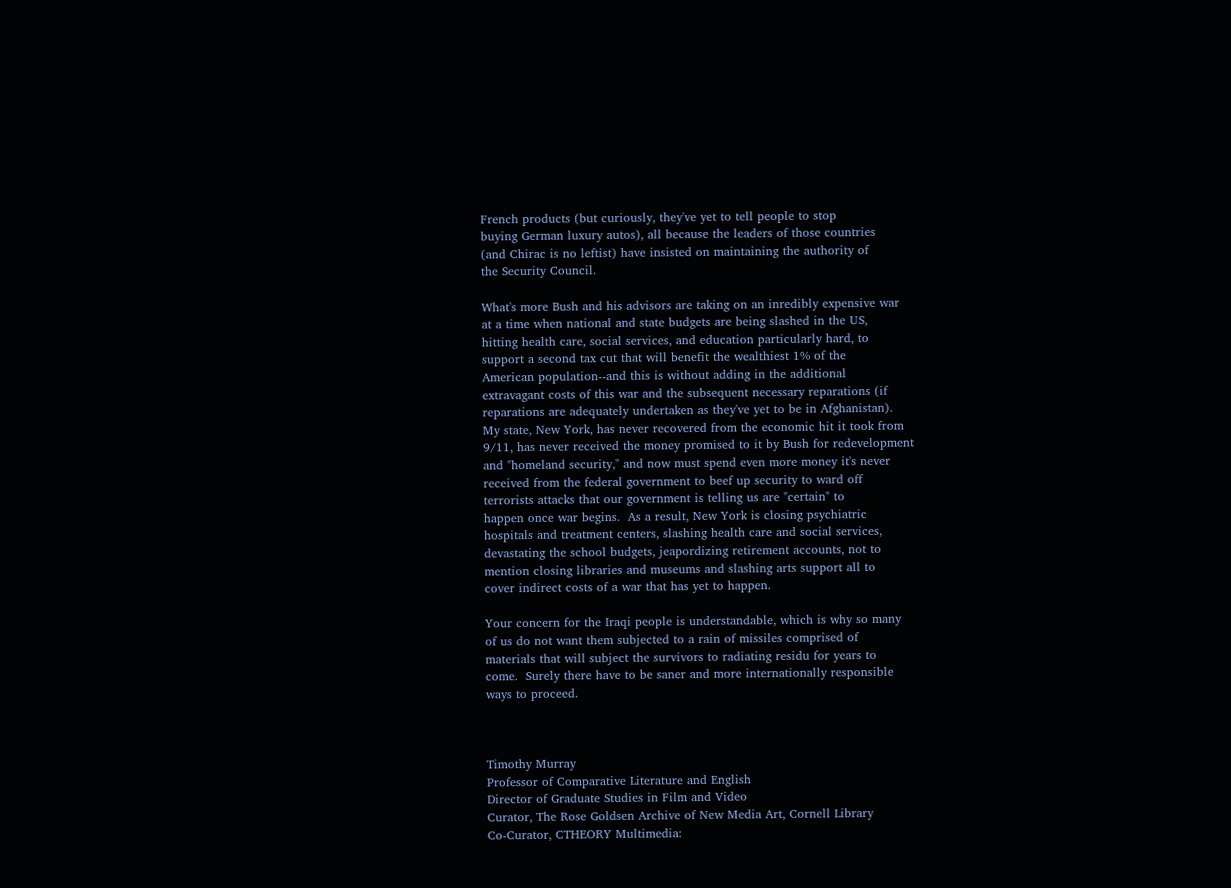French products (but curiously, they've yet to tell people to stop
buying German luxury autos), all because the leaders of those countries
(and Chirac is no leftist) have insisted on maintaining the authority of
the Security Council.

What's more Bush and his advisors are taking on an inredibly expensive war
at a time when national and state budgets are being slashed in the US,
hitting health care, social services, and education particularly hard, to
support a second tax cut that will benefit the wealthiest 1% of the
American population--and this is without adding in the additional
extravagant costs of this war and the subsequent necessary reparations (if
reparations are adequately undertaken as they've yet to be in Afghanistan).
My state, New York, has never recovered from the economic hit it took from
9/11, has never received the money promised to it by Bush for redevelopment
and "homeland security," and now must spend even more money it's never
received from the federal government to beef up security to ward off
terrorists attacks that our government is telling us are "certain" to
happen once war begins.  As a result, New York is closing psychiatric
hospitals and treatment centers, slashing health care and social services,
devastating the school budgets, jeapordizing retirement accounts, not to
mention closing libraries and museums and slashing arts support all to
cover indirect costs of a war that has yet to happen.

Your concern for the Iraqi people is understandable, which is why so many
of us do not want them subjected to a rain of missiles comprised of
materials that will subject the survivors to radiating residu for years to
come.  Surely there have to be saner and more internationally responsible
ways to proceed.



Timothy Murray
Professor of Comparative Literature and English
Director of Graduate Studies in Film and Video
Curator, The Rose Goldsen Archive of New Media Art, Cornell Library
Co-Curator, CTHEORY Multimedia: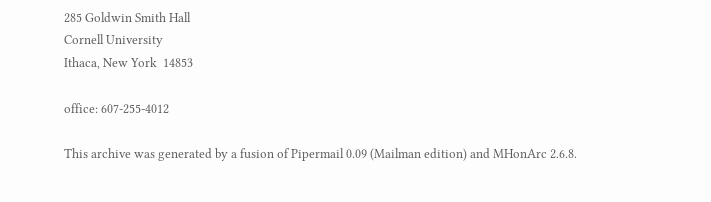285 Goldwin Smith Hall
Cornell University
Ithaca, New York  14853

office: 607-255-4012

This archive was generated by a fusion of Pipermail 0.09 (Mailman edition) and MHonArc 2.6.8.